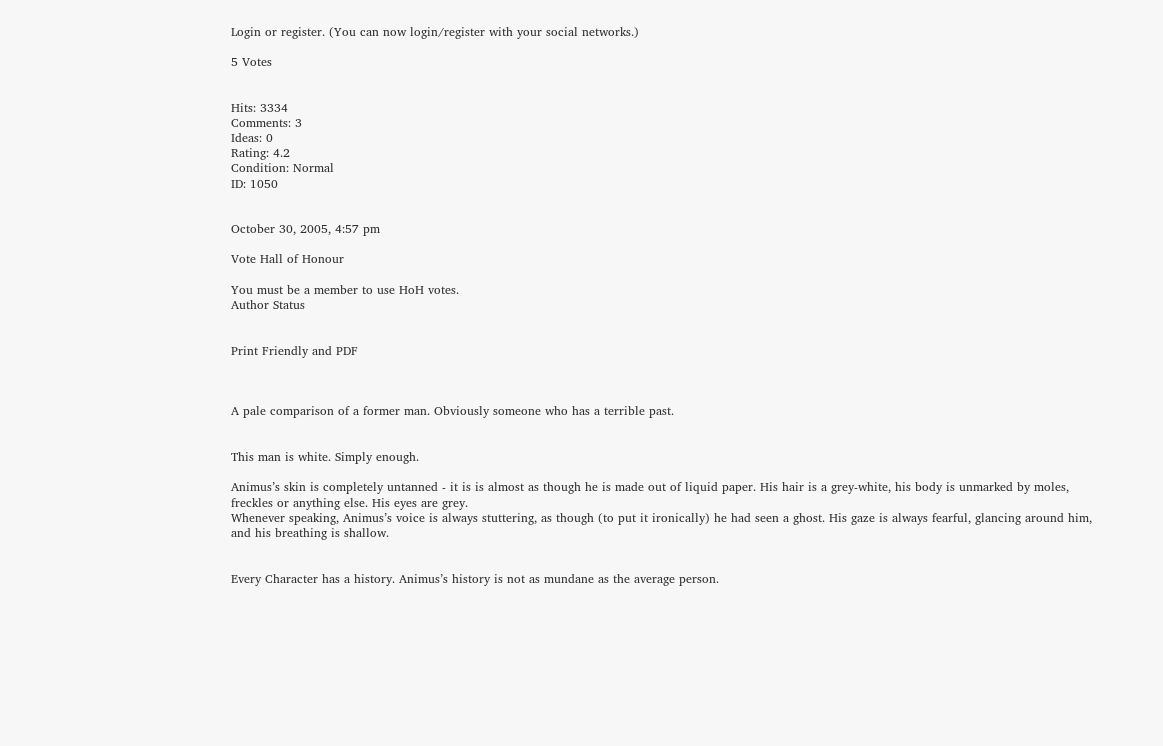Login or register. (You can now login/register with your social networks.)

5 Votes


Hits: 3334
Comments: 3
Ideas: 0
Rating: 4.2
Condition: Normal
ID: 1050


October 30, 2005, 4:57 pm

Vote Hall of Honour

You must be a member to use HoH votes.
Author Status


Print Friendly and PDF



A pale comparison of a former man. Obviously someone who has a terrible past.


This man is white. Simply enough.

Animus’s skin is completely untanned - it is is almost as though he is made out of liquid paper. His hair is a grey-white, his body is unmarked by moles, freckles or anything else. His eyes are grey.
Whenever speaking, Animus’s voice is always stuttering, as though (to put it ironically) he had seen a ghost. His gaze is always fearful, glancing around him, and his breathing is shallow.


Every Character has a history. Animus’s history is not as mundane as the average person.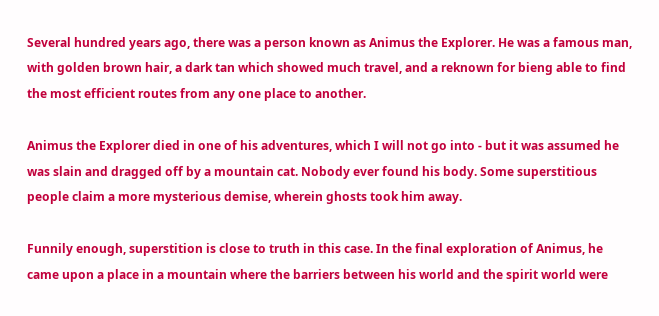Several hundred years ago, there was a person known as Animus the Explorer. He was a famous man, with golden brown hair, a dark tan which showed much travel, and a reknown for bieng able to find the most efficient routes from any one place to another.

Animus the Explorer died in one of his adventures, which I will not go into - but it was assumed he was slain and dragged off by a mountain cat. Nobody ever found his body. Some superstitious people claim a more mysterious demise, wherein ghosts took him away.

Funnily enough, superstition is close to truth in this case. In the final exploration of Animus, he came upon a place in a mountain where the barriers between his world and the spirit world were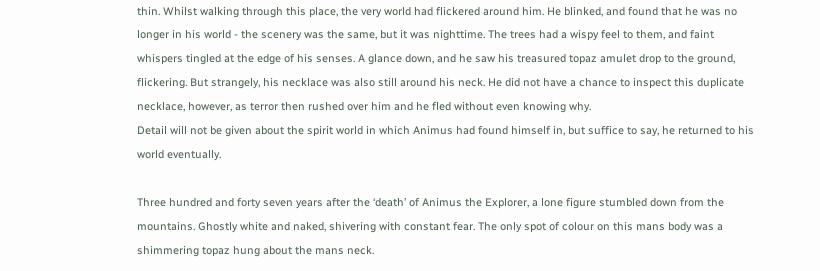thin. Whilst walking through this place, the very world had flickered around him. He blinked, and found that he was no longer in his world - the scenery was the same, but it was nighttime. The trees had a wispy feel to them, and faint whispers tingled at the edge of his senses. A glance down, and he saw his treasured topaz amulet drop to the ground, flickering. But strangely, his necklace was also still around his neck. He did not have a chance to inspect this duplicate necklace, however, as terror then rushed over him and he fled without even knowing why.
Detail will not be given about the spirit world in which Animus had found himself in, but suffice to say, he returned to his world eventually.

Three hundred and forty seven years after the ‘death’ of Animus the Explorer, a lone figure stumbled down from the mountains. Ghostly white and naked, shivering with constant fear. The only spot of colour on this mans body was a shimmering topaz hung about the mans neck.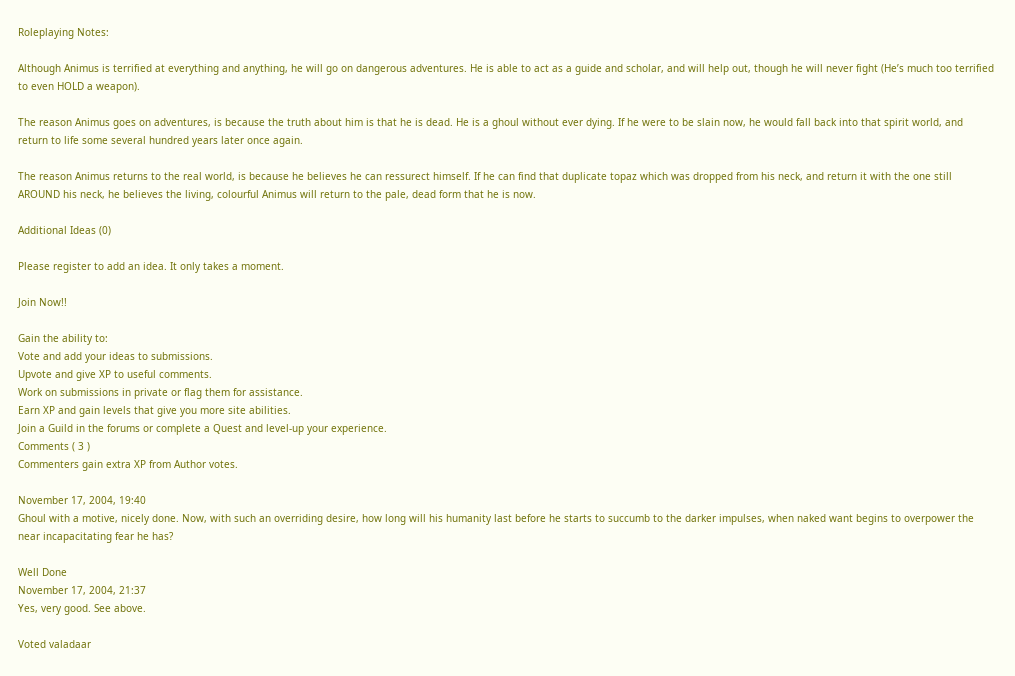Roleplaying Notes:

Although Animus is terrified at everything and anything, he will go on dangerous adventures. He is able to act as a guide and scholar, and will help out, though he will never fight (He’s much too terrified to even HOLD a weapon).

The reason Animus goes on adventures, is because the truth about him is that he is dead. He is a ghoul without ever dying. If he were to be slain now, he would fall back into that spirit world, and return to life some several hundred years later once again.

The reason Animus returns to the real world, is because he believes he can ressurect himself. If he can find that duplicate topaz which was dropped from his neck, and return it with the one still AROUND his neck, he believes the living, colourful Animus will return to the pale, dead form that he is now.

Additional Ideas (0)

Please register to add an idea. It only takes a moment.

Join Now!!

Gain the ability to:
Vote and add your ideas to submissions.
Upvote and give XP to useful comments.
Work on submissions in private or flag them for assistance.
Earn XP and gain levels that give you more site abilities.
Join a Guild in the forums or complete a Quest and level-up your experience.
Comments ( 3 )
Commenters gain extra XP from Author votes.

November 17, 2004, 19:40
Ghoul with a motive, nicely done. Now, with such an overriding desire, how long will his humanity last before he starts to succumb to the darker impulses, when naked want begins to overpower the near incapacitating fear he has?

Well Done
November 17, 2004, 21:37
Yes, very good. See above.

Voted valadaar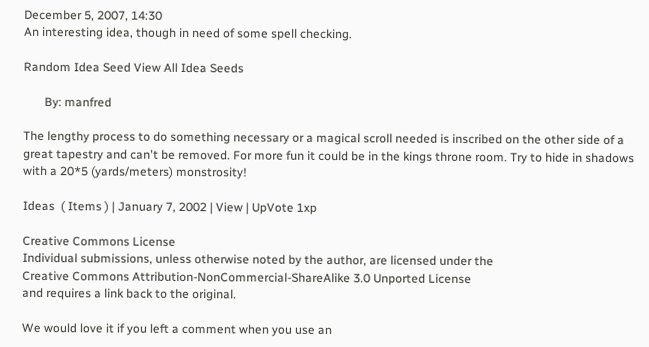December 5, 2007, 14:30
An interesting idea, though in need of some spell checking.

Random Idea Seed View All Idea Seeds

       By: manfred

The lengthy process to do something necessary or a magical scroll needed is inscribed on the other side of a great tapestry and can't be removed. For more fun it could be in the kings throne room. Try to hide in shadows with a 20*5 (yards/meters) monstrosity!

Ideas  ( Items ) | January 7, 2002 | View | UpVote 1xp

Creative Commons License
Individual submissions, unless otherwise noted by the author, are licensed under the
Creative Commons Attribution-NonCommercial-ShareAlike 3.0 Unported License
and requires a link back to the original.

We would love it if you left a comment when you use an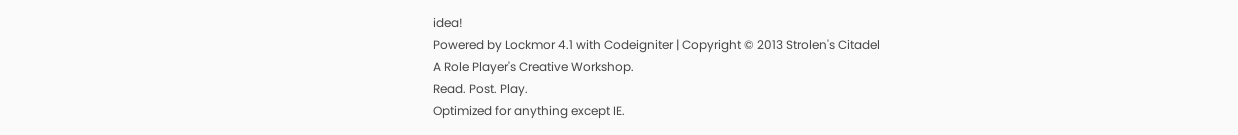idea!
Powered by Lockmor 4.1 with Codeigniter | Copyright © 2013 Strolen's Citadel
A Role Player's Creative Workshop.
Read. Post. Play.
Optimized for anything except IE.